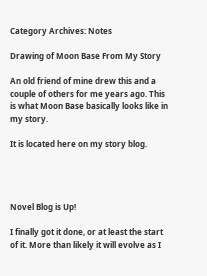Category Archives: Notes

Drawing of Moon Base From My Story

An old friend of mine drew this and a couple of others for me years ago. This is what Moon Base basically looks like in my story.

It is located here on my story blog.




Novel Blog is Up!

I finally got it done, or at least the start of it. More than likely it will evolve as I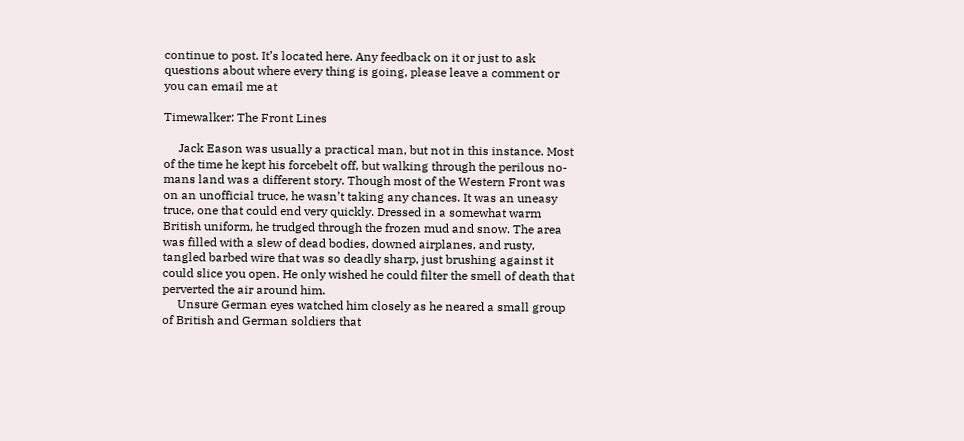continue to post. It’s located here. Any feedback on it or just to ask questions about where every thing is going, please leave a comment or you can email me at

Timewalker: The Front Lines

     Jack Eason was usually a practical man, but not in this instance. Most of the time he kept his forcebelt off, but walking through the perilous no-mans land was a different story. Though most of the Western Front was on an unofficial truce, he wasn’t taking any chances. It was an uneasy truce, one that could end very quickly. Dressed in a somewhat warm British uniform, he trudged through the frozen mud and snow. The area was filled with a slew of dead bodies, downed airplanes, and rusty, tangled barbed wire that was so deadly sharp, just brushing against it could slice you open. He only wished he could filter the smell of death that perverted the air around him.
     Unsure German eyes watched him closely as he neared a small group of British and German soldiers that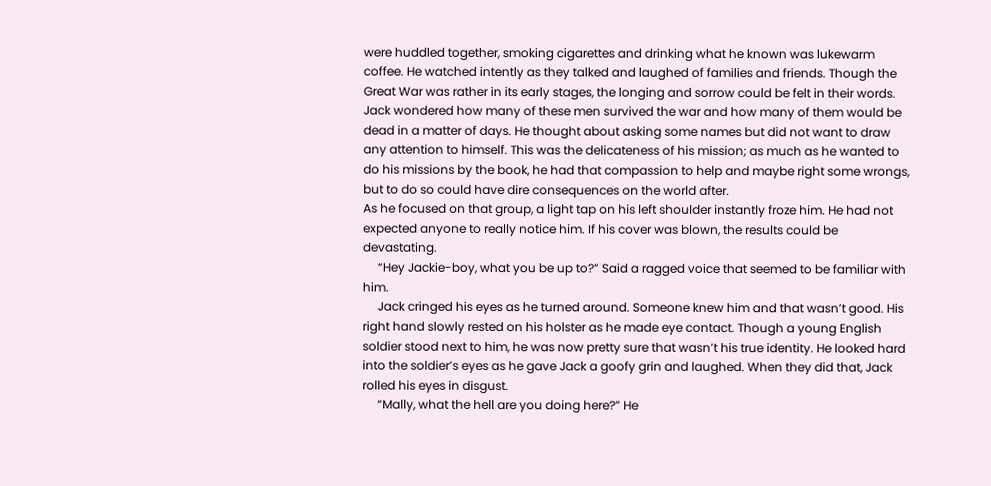were huddled together, smoking cigarettes and drinking what he known was lukewarm coffee. He watched intently as they talked and laughed of families and friends. Though the Great War was rather in its early stages, the longing and sorrow could be felt in their words. Jack wondered how many of these men survived the war and how many of them would be dead in a matter of days. He thought about asking some names but did not want to draw any attention to himself. This was the delicateness of his mission; as much as he wanted to do his missions by the book, he had that compassion to help and maybe right some wrongs, but to do so could have dire consequences on the world after.
As he focused on that group, a light tap on his left shoulder instantly froze him. He had not expected anyone to really notice him. If his cover was blown, the results could be devastating.
     “Hey Jackie-boy, what you be up to?” Said a ragged voice that seemed to be familiar with him.
     Jack cringed his eyes as he turned around. Someone knew him and that wasn’t good. His right hand slowly rested on his holster as he made eye contact. Though a young English soldier stood next to him, he was now pretty sure that wasn’t his true identity. He looked hard into the soldier’s eyes as he gave Jack a goofy grin and laughed. When they did that, Jack rolled his eyes in disgust.
     “Mally, what the hell are you doing here?” He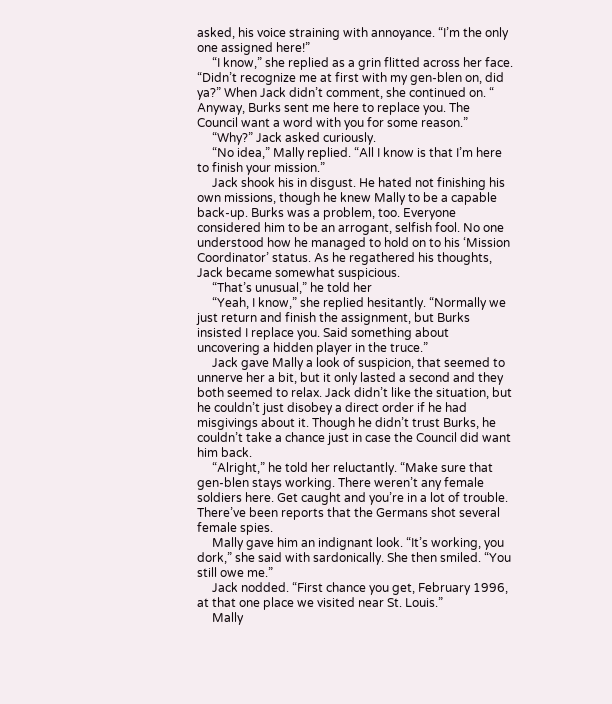asked, his voice straining with annoyance. “I’m the only one assigned here!”
     “I know,” she replied as a grin flitted across her face. “Didn’t recognize me at first with my gen-blen on, did ya?” When Jack didn’t comment, she continued on. “ Anyway, Burks sent me here to replace you. The Council want a word with you for some reason.”
     “Why?” Jack asked curiously.
     “No idea,” Mally replied. “All I know is that I’m here to finish your mission.”
     Jack shook his in disgust. He hated not finishing his own missions, though he knew Mally to be a capable back-up. Burks was a problem, too. Everyone considered him to be an arrogant, selfish fool. No one understood how he managed to hold on to his ‘Mission Coordinator’ status. As he regathered his thoughts, Jack became somewhat suspicious.
     “That’s unusual,” he told her
     “Yeah, I know,” she replied hesitantly. “Normally we just return and finish the assignment, but Burks insisted I replace you. Said something about uncovering a hidden player in the truce.”
     Jack gave Mally a look of suspicion, that seemed to unnerve her a bit, but it only lasted a second and they both seemed to relax. Jack didn’t like the situation, but he couldn’t just disobey a direct order if he had misgivings about it. Though he didn’t trust Burks, he couldn’t take a chance just in case the Council did want him back.
     “Alright,” he told her reluctantly. “Make sure that gen-blen stays working. There weren’t any female soldiers here. Get caught and you’re in a lot of trouble. There’ve been reports that the Germans shot several female spies.
     Mally gave him an indignant look. “It’s working, you dork,” she said with sardonically. She then smiled. “You still owe me.”
     Jack nodded. “First chance you get, February 1996, at that one place we visited near St. Louis.”
     Mally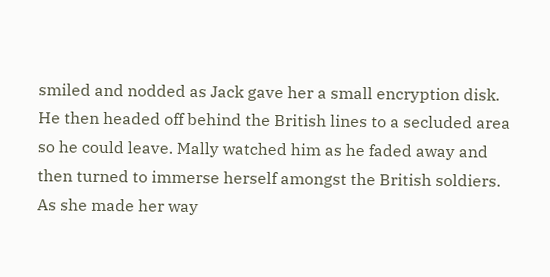smiled and nodded as Jack gave her a small encryption disk. He then headed off behind the British lines to a secluded area so he could leave. Mally watched him as he faded away and then turned to immerse herself amongst the British soldiers. As she made her way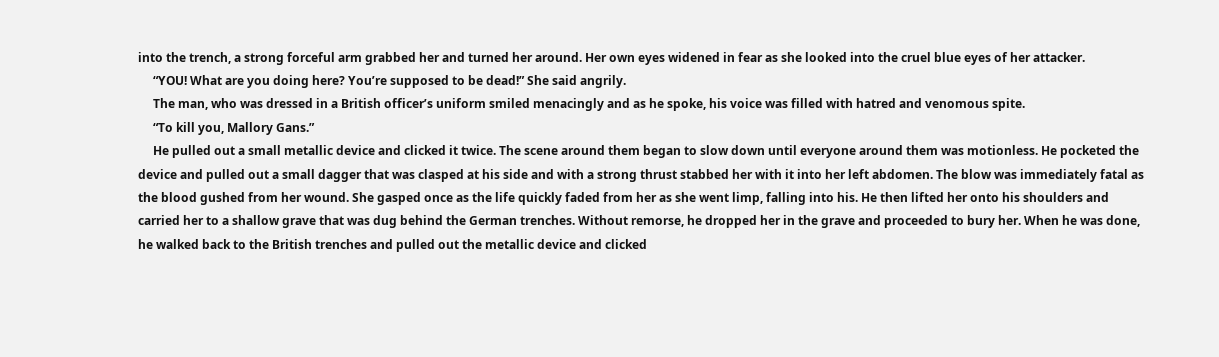into the trench, a strong forceful arm grabbed her and turned her around. Her own eyes widened in fear as she looked into the cruel blue eyes of her attacker.
     “YOU! What are you doing here? You’re supposed to be dead!” She said angrily.
     The man, who was dressed in a British officer’s uniform smiled menacingly and as he spoke, his voice was filled with hatred and venomous spite.
     “To kill you, Mallory Gans.”
     He pulled out a small metallic device and clicked it twice. The scene around them began to slow down until everyone around them was motionless. He pocketed the device and pulled out a small dagger that was clasped at his side and with a strong thrust stabbed her with it into her left abdomen. The blow was immediately fatal as the blood gushed from her wound. She gasped once as the life quickly faded from her as she went limp, falling into his. He then lifted her onto his shoulders and carried her to a shallow grave that was dug behind the German trenches. Without remorse, he dropped her in the grave and proceeded to bury her. When he was done, he walked back to the British trenches and pulled out the metallic device and clicked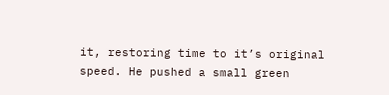it, restoring time to it’s original speed. He pushed a small green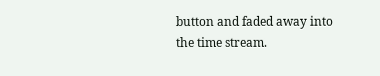button and faded away into the time stream.